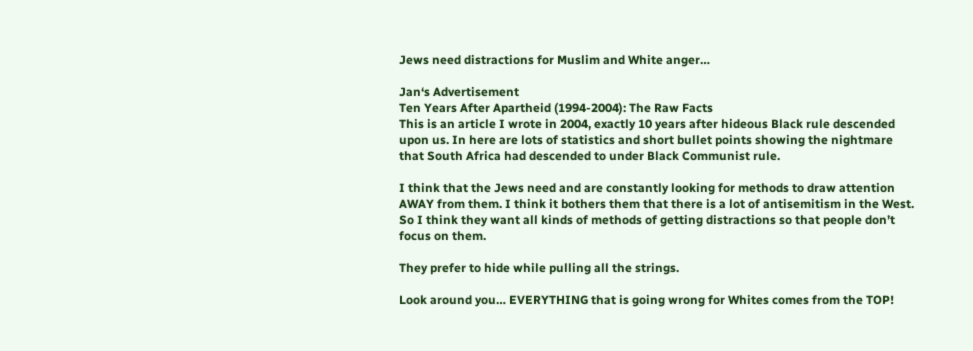Jews need distractions for Muslim and White anger…

Jan‘s Advertisement
Ten Years After Apartheid (1994-2004): The Raw Facts
This is an article I wrote in 2004, exactly 10 years after hideous Black rule descended upon us. In here are lots of statistics and short bullet points showing the nightmare that South Africa had descended to under Black Communist rule.

I think that the Jews need and are constantly looking for methods to draw attention AWAY from them. I think it bothers them that there is a lot of antisemitism in the West. So I think they want all kinds of methods of getting distractions so that people don’t focus on them.

They prefer to hide while pulling all the strings.

Look around you… EVERYTHING that is going wrong for Whites comes from the TOP!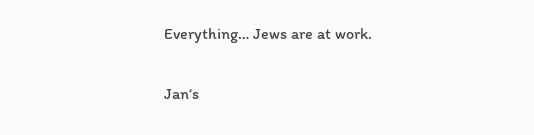Everything… Jews are at work.

Jan‘s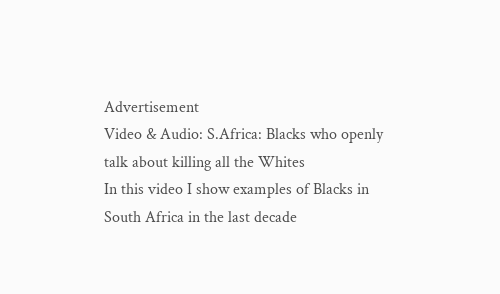Advertisement
Video & Audio: S.Africa: Blacks who openly talk about killing all the Whites
In this video I show examples of Blacks in South Africa in the last decade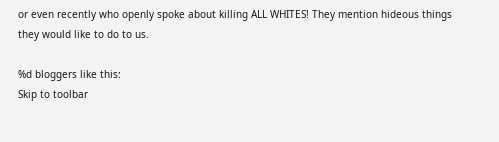or even recently who openly spoke about killing ALL WHITES! They mention hideous things they would like to do to us.

%d bloggers like this:
Skip to toolbar